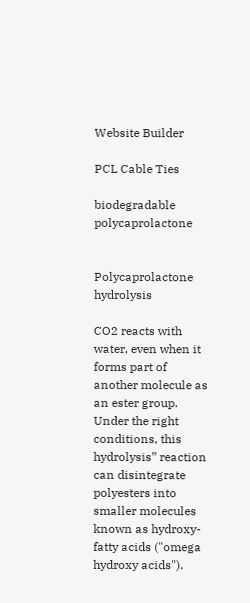Website Builder

PCL Cable Ties

biodegradable polycaprolactone


Polycaprolactone hydrolysis

CO2 reacts with water, even when it forms part of another molecule as an ester group. Under the right conditions, this hydrolysis” reaction can disintegrate polyesters into smaller molecules known as hydroxy-fatty acids ("omega hydroxy acids").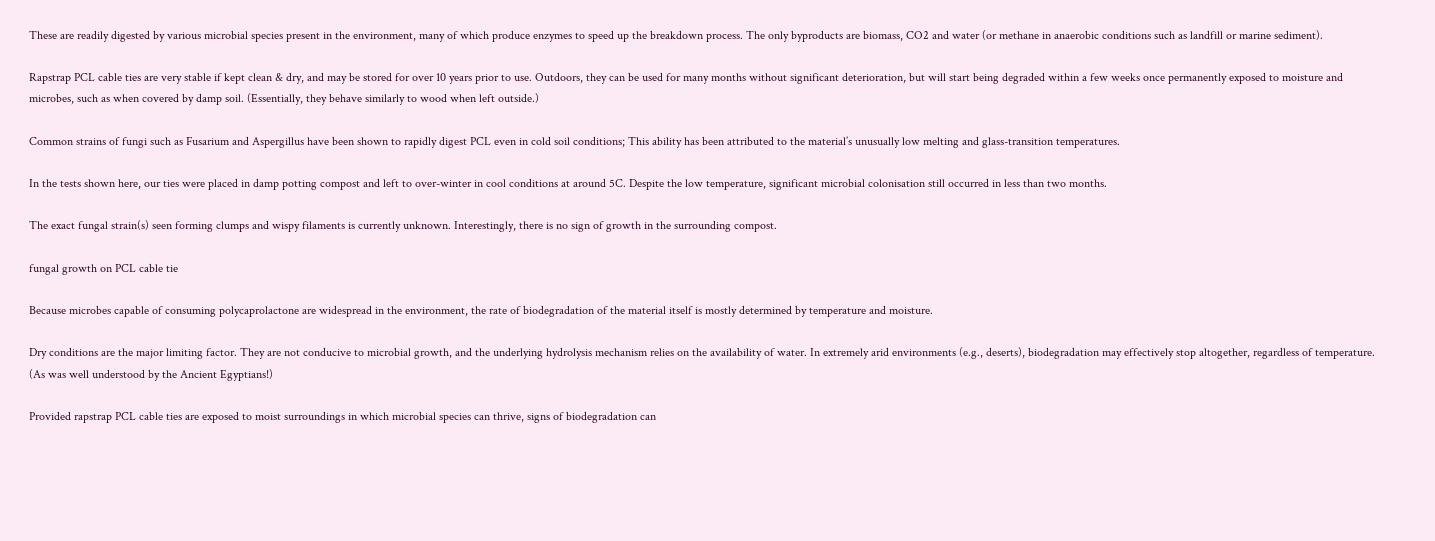These are readily digested by various microbial species present in the environment, many of which produce enzymes to speed up the breakdown process. The only byproducts are biomass, CO2 and water (or methane in anaerobic conditions such as landfill or marine sediment).

Rapstrap PCL cable ties are very stable if kept clean & dry, and may be stored for over 10 years prior to use. Outdoors, they can be used for many months without significant deterioration, but will start being degraded within a few weeks once permanently exposed to moisture and microbes, such as when covered by damp soil. (Essentially, they behave similarly to wood when left outside.)

Common strains of fungi such as Fusarium and Aspergillus have been shown to rapidly digest PCL even in cold soil conditions; This ability has been attributed to the material’s unusually low melting and glass-transition temperatures.

In the tests shown here, our ties were placed in damp potting compost and left to over-winter in cool conditions at around 5C. Despite the low temperature, significant microbial colonisation still occurred in less than two months.

The exact fungal strain(s) seen forming clumps and wispy filaments is currently unknown. Interestingly, there is no sign of growth in the surrounding compost.

fungal growth on PCL cable tie

Because microbes capable of consuming polycaprolactone are widespread in the environment, the rate of biodegradation of the material itself is mostly determined by temperature and moisture.

Dry conditions are the major limiting factor. They are not conducive to microbial growth, and the underlying hydrolysis mechanism relies on the availability of water. In extremely arid environments (e.g., deserts), biodegradation may effectively stop altogether, regardless of temperature. (As was well understood by the Ancient Egyptians!)

Provided rapstrap PCL cable ties are exposed to moist surroundings in which microbial species can thrive, signs of biodegradation can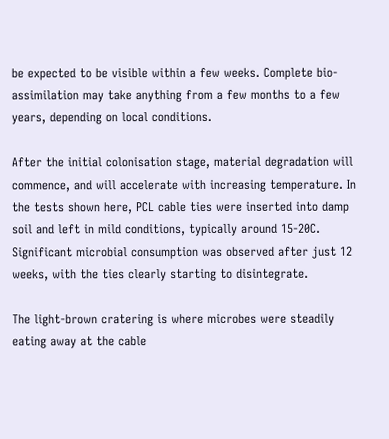be expected to be visible within a few weeks. Complete bio-assimilation may take anything from a few months to a few years, depending on local conditions.

After the initial colonisation stage, material degradation will commence, and will accelerate with increasing temperature. In the tests shown here, PCL cable ties were inserted into damp soil and left in mild conditions, typically around 15-20C. Significant microbial consumption was observed after just 12 weeks, with the ties clearly starting to disintegrate.

The light-brown cratering is where microbes were steadily eating away at the cable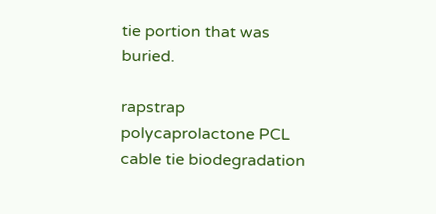tie portion that was buried.

rapstrap polycaprolactone PCL cable tie biodegradation